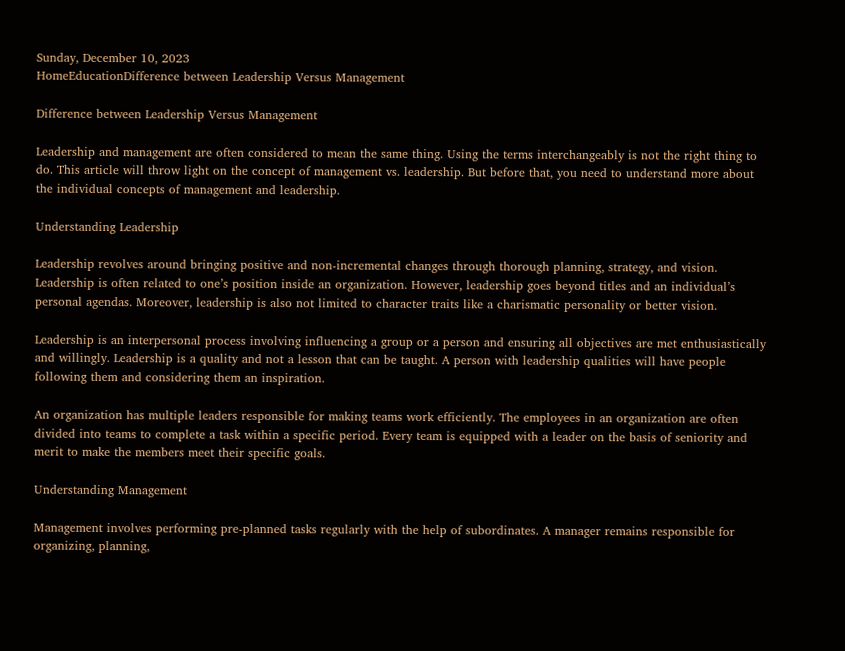Sunday, December 10, 2023
HomeEducationDifference between Leadership Versus Management

Difference between Leadership Versus Management

Leadership and management are often considered to mean the same thing. Using the terms interchangeably is not the right thing to do. This article will throw light on the concept of management vs. leadership. But before that, you need to understand more about the individual concepts of management and leadership.

Understanding Leadership

Leadership revolves around bringing positive and non-incremental changes through thorough planning, strategy, and vision. Leadership is often related to one’s position inside an organization. However, leadership goes beyond titles and an individual’s personal agendas. Moreover, leadership is also not limited to character traits like a charismatic personality or better vision.

Leadership is an interpersonal process involving influencing a group or a person and ensuring all objectives are met enthusiastically and willingly. Leadership is a quality and not a lesson that can be taught. A person with leadership qualities will have people following them and considering them an inspiration.

An organization has multiple leaders responsible for making teams work efficiently. The employees in an organization are often divided into teams to complete a task within a specific period. Every team is equipped with a leader on the basis of seniority and merit to make the members meet their specific goals.

Understanding Management

Management involves performing pre-planned tasks regularly with the help of subordinates. A manager remains responsible for organizing, planning,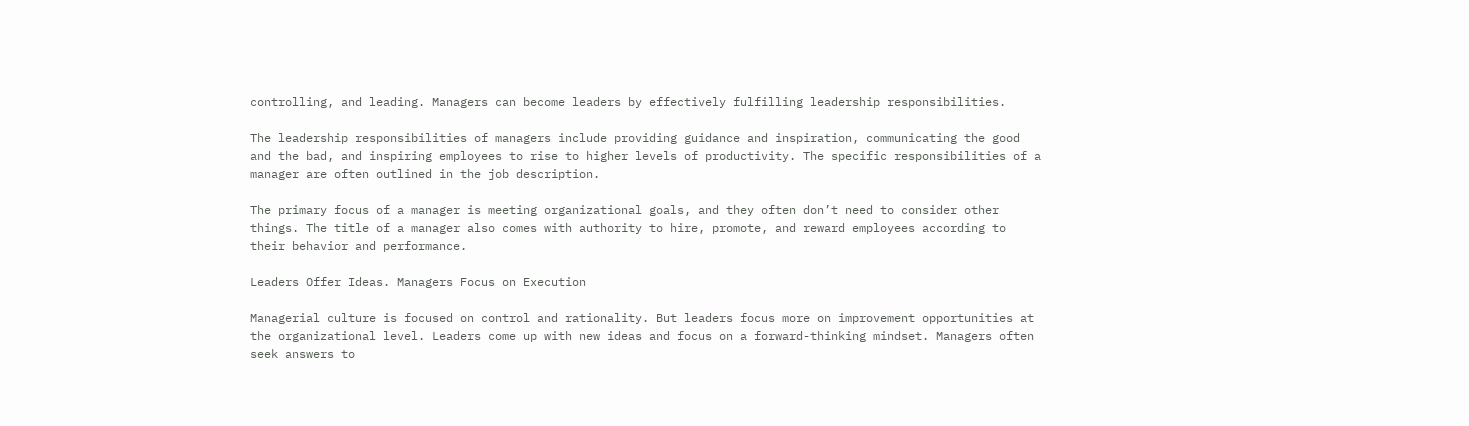controlling, and leading. Managers can become leaders by effectively fulfilling leadership responsibilities.

The leadership responsibilities of managers include providing guidance and inspiration, communicating the good and the bad, and inspiring employees to rise to higher levels of productivity. The specific responsibilities of a manager are often outlined in the job description.

The primary focus of a manager is meeting organizational goals, and they often don’t need to consider other things. The title of a manager also comes with authority to hire, promote, and reward employees according to their behavior and performance.

Leaders Offer Ideas. Managers Focus on Execution

Managerial culture is focused on control and rationality. But leaders focus more on improvement opportunities at the organizational level. Leaders come up with new ideas and focus on a forward-thinking mindset. Managers often seek answers to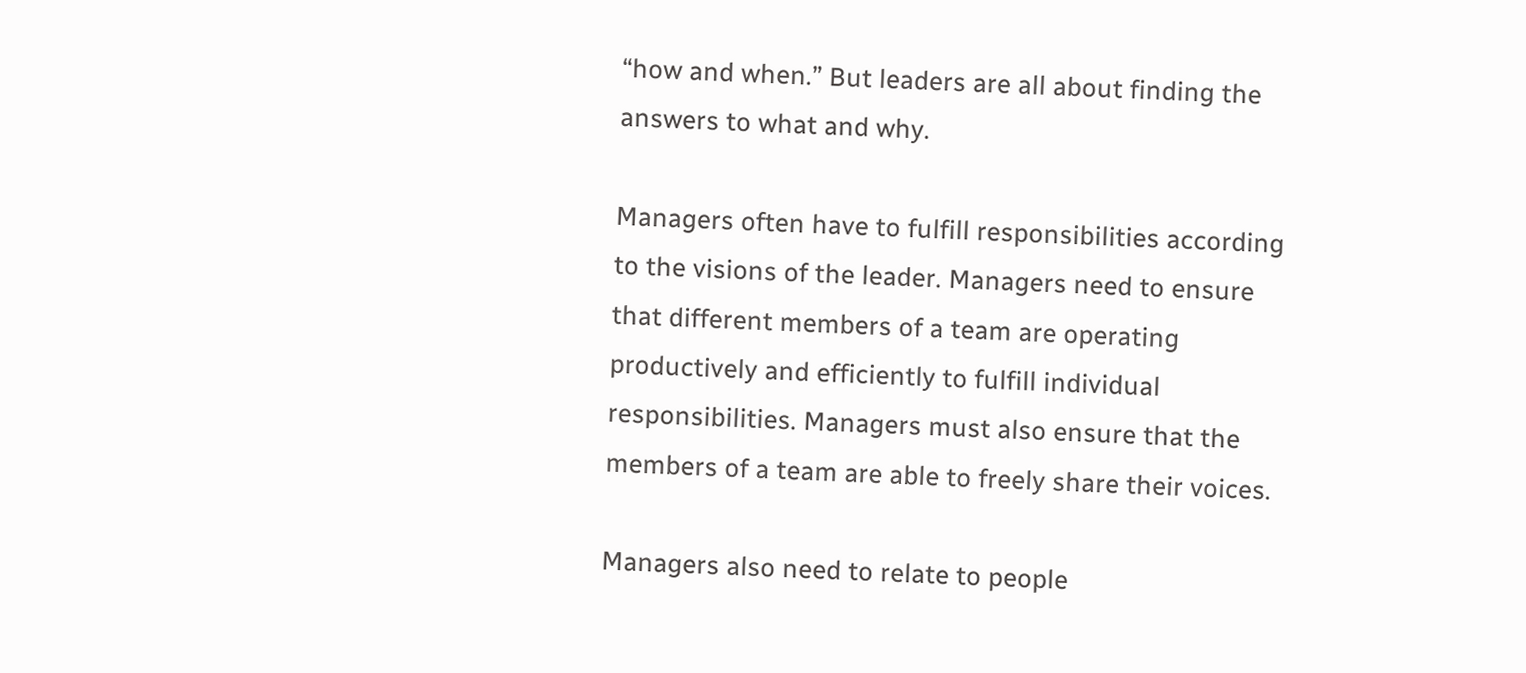“how and when.” But leaders are all about finding the answers to what and why.

Managers often have to fulfill responsibilities according to the visions of the leader. Managers need to ensure that different members of a team are operating productively and efficiently to fulfill individual responsibilities. Managers must also ensure that the members of a team are able to freely share their voices.

Managers also need to relate to people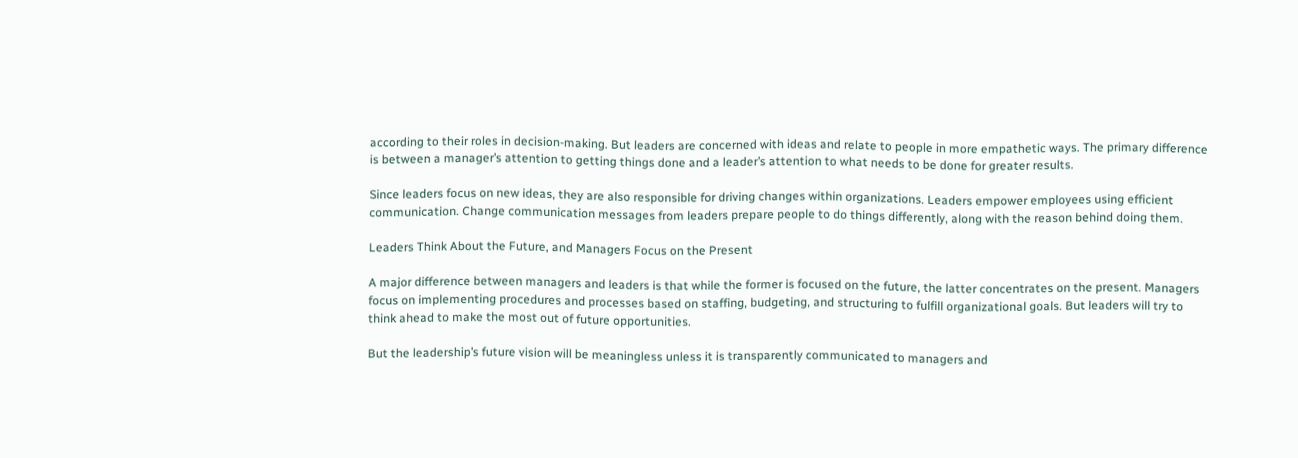according to their roles in decision-making. But leaders are concerned with ideas and relate to people in more empathetic ways. The primary difference is between a manager’s attention to getting things done and a leader’s attention to what needs to be done for greater results.

Since leaders focus on new ideas, they are also responsible for driving changes within organizations. Leaders empower employees using efficient communication. Change communication messages from leaders prepare people to do things differently, along with the reason behind doing them.

Leaders Think About the Future, and Managers Focus on the Present

A major difference between managers and leaders is that while the former is focused on the future, the latter concentrates on the present. Managers focus on implementing procedures and processes based on staffing, budgeting, and structuring to fulfill organizational goals. But leaders will try to think ahead to make the most out of future opportunities.

But the leadership’s future vision will be meaningless unless it is transparently communicated to managers and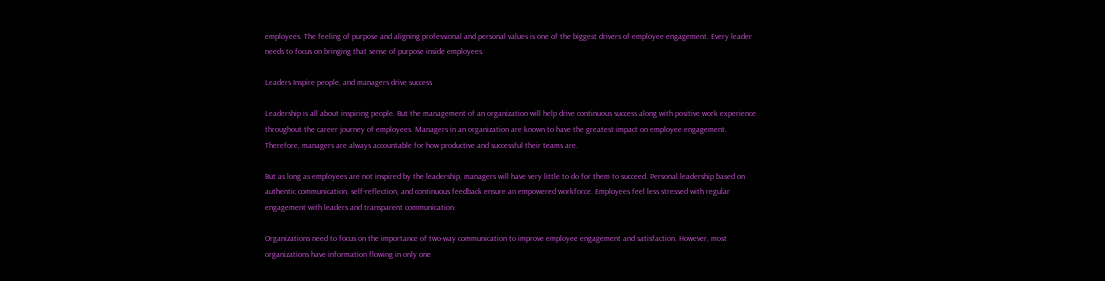employees. The feeling of purpose and aligning professional and personal values is one of the biggest drivers of employee engagement. Every leader needs to focus on bringing that sense of purpose inside employees.

Leaders Inspire people, and managers drive success

Leadership is all about inspiring people. But the management of an organization will help drive continuous success along with positive work experience throughout the career journey of employees. Managers in an organization are known to have the greatest impact on employee engagement. Therefore, managers are always accountable for how productive and successful their teams are.

But as long as employees are not inspired by the leadership, managers will have very little to do for them to succeed. Personal leadership based on authentic communication, self-reflection, and continuous feedback ensure an empowered workforce. Employees feel less stressed with regular engagement with leaders and transparent communication.

Organizations need to focus on the importance of two-way communication to improve employee engagement and satisfaction. However, most organizations have information flowing in only one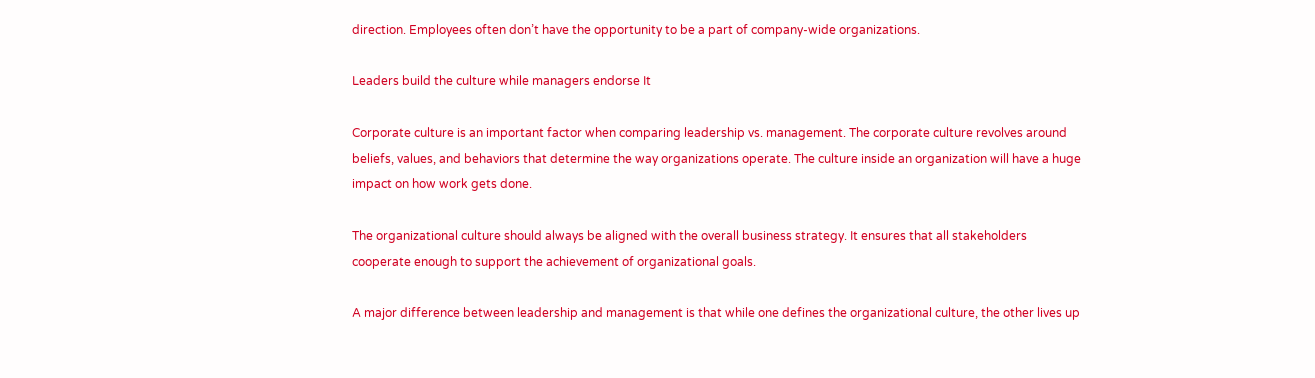direction. Employees often don’t have the opportunity to be a part of company-wide organizations.

Leaders build the culture while managers endorse It

Corporate culture is an important factor when comparing leadership vs. management. The corporate culture revolves around beliefs, values, and behaviors that determine the way organizations operate. The culture inside an organization will have a huge impact on how work gets done.

The organizational culture should always be aligned with the overall business strategy. It ensures that all stakeholders cooperate enough to support the achievement of organizational goals.

A major difference between leadership and management is that while one defines the organizational culture, the other lives up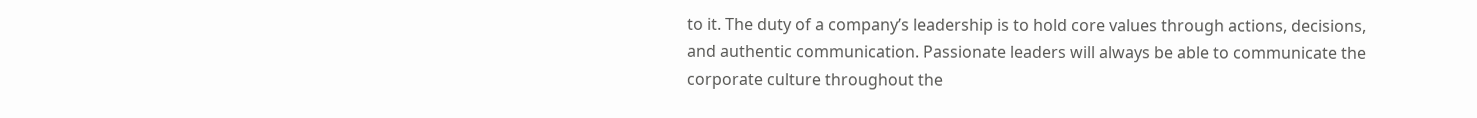to it. The duty of a company’s leadership is to hold core values through actions, decisions, and authentic communication. Passionate leaders will always be able to communicate the corporate culture throughout the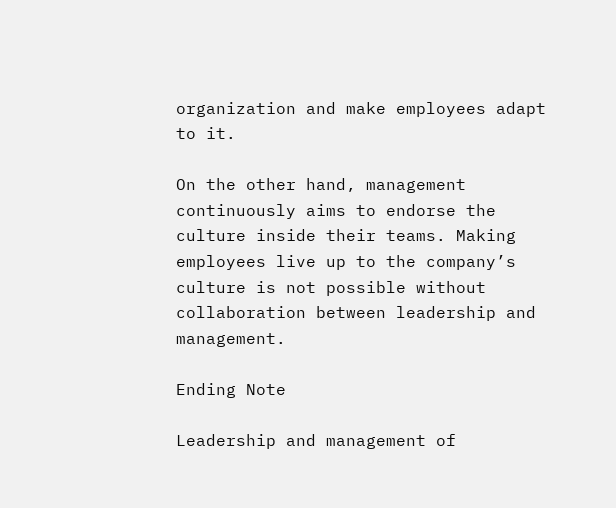organization and make employees adapt to it.

On the other hand, management continuously aims to endorse the culture inside their teams. Making employees live up to the company’s culture is not possible without collaboration between leadership and management.

Ending Note

Leadership and management of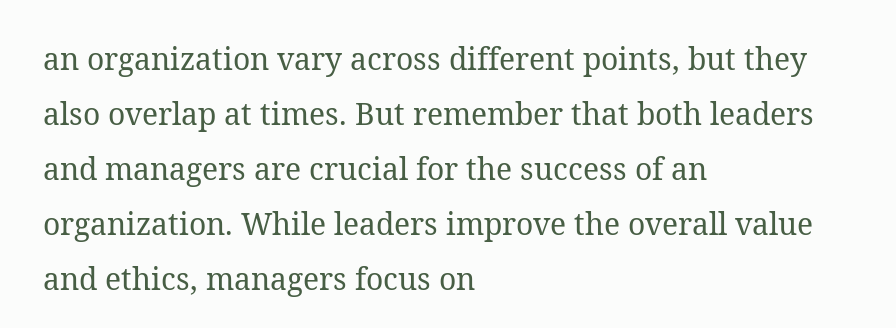an organization vary across different points, but they also overlap at times. But remember that both leaders and managers are crucial for the success of an organization. While leaders improve the overall value and ethics, managers focus on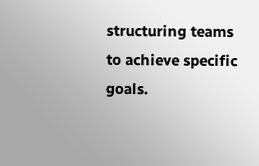structuring teams to achieve specific goals.